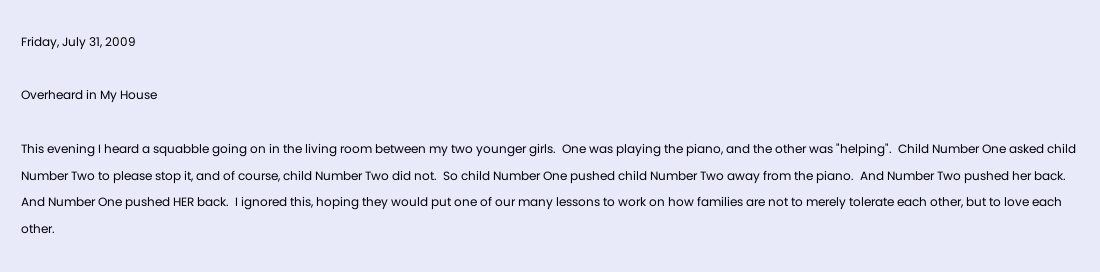Friday, July 31, 2009

Overheard in My House

This evening I heard a squabble going on in the living room between my two younger girls.  One was playing the piano, and the other was "helping".  Child Number One asked child Number Two to please stop it, and of course, child Number Two did not.  So child Number One pushed child Number Two away from the piano.  And Number Two pushed her back.  And Number One pushed HER back.  I ignored this, hoping they would put one of our many lessons to work on how families are not to merely tolerate each other, but to love each other.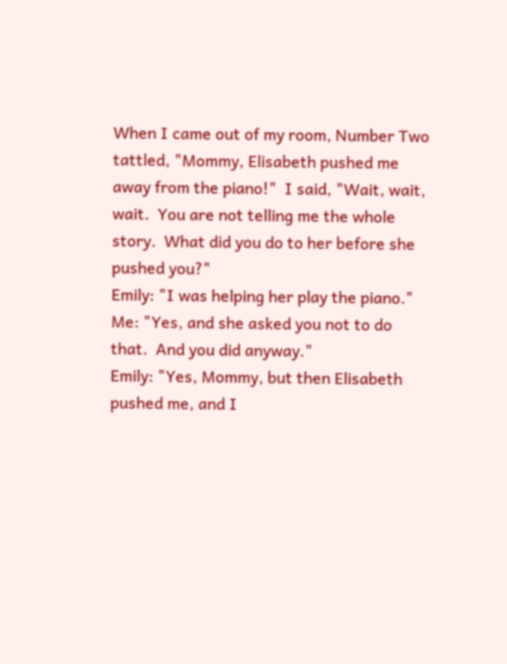When I came out of my room, Number Two tattled, "Mommy, Elisabeth pushed me away from the piano!"  I said, "Wait, wait, wait.  You are not telling me the whole story.  What did you do to her before she pushed you?"
Emily: "I was helping her play the piano."
Me: "Yes, and she asked you not to do that.  And you did anyway."
Emily: "Yes, Mommy, but then Elisabeth pushed me, and I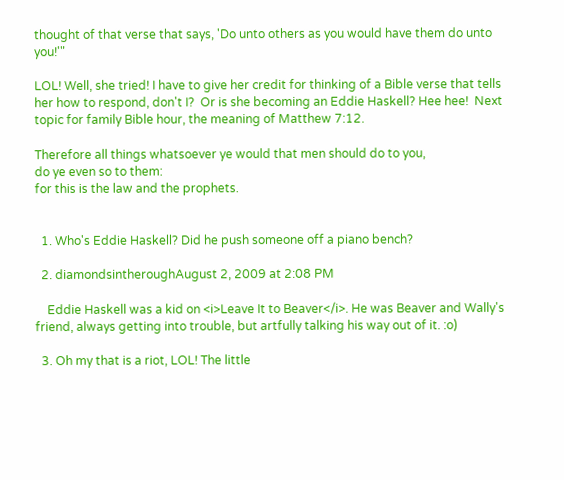thought of that verse that says, 'Do unto others as you would have them do unto you!'"

LOL! Well, she tried! I have to give her credit for thinking of a Bible verse that tells her how to respond, don't I?  Or is she becoming an Eddie Haskell? Hee hee!  Next topic for family Bible hour, the meaning of Matthew 7:12.

Therefore all things whatsoever ye would that men should do to you,
do ye even so to them:
for this is the law and the prophets.


  1. Who's Eddie Haskell? Did he push someone off a piano bench?

  2. diamondsintheroughAugust 2, 2009 at 2:08 PM

    Eddie Haskell was a kid on <i>Leave It to Beaver</i>. He was Beaver and Wally's friend, always getting into trouble, but artfully talking his way out of it. :o)

  3. Oh my that is a riot, LOL! The little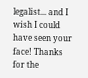legalist... and I wish I could have seen your face! Thanks for the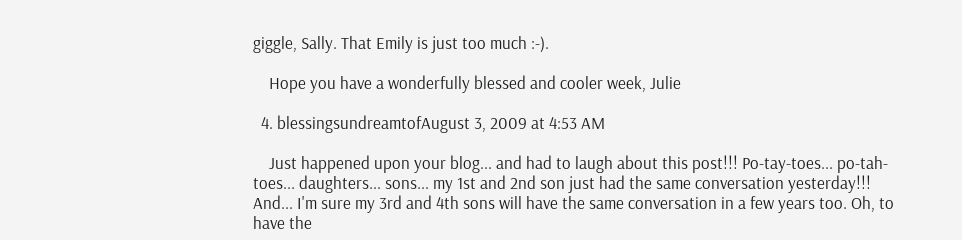giggle, Sally. That Emily is just too much :-).

    Hope you have a wonderfully blessed and cooler week, Julie

  4. blessingsundreamtofAugust 3, 2009 at 4:53 AM

    Just happened upon your blog... and had to laugh about this post!!! Po-tay-toes... po-tah-toes... daughters... sons... my 1st and 2nd son just had the same conversation yesterday!!! And... I'm sure my 3rd and 4th sons will have the same conversation in a few years too. Oh, to have the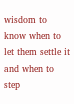wisdom to know when to let them settle it and when to step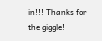in!!! Thanks for the giggle!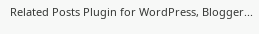Related Posts Plugin for WordPress, Blogger...